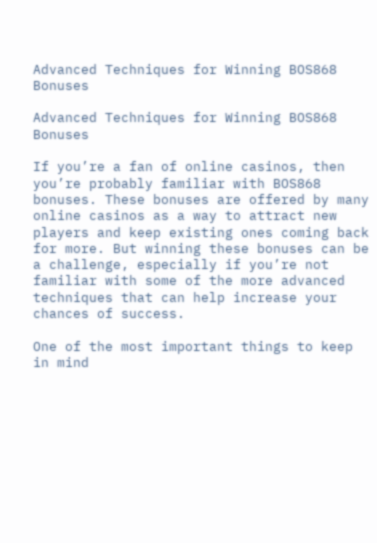Advanced Techniques for Winning BOS868 Bonuses

Advanced Techniques for Winning BOS868 Bonuses

If you’re a fan of online casinos, then you’re probably familiar with BOS868 bonuses. These bonuses are offered by many online casinos as a way to attract new players and keep existing ones coming back for more. But winning these bonuses can be a challenge, especially if you’re not familiar with some of the more advanced techniques that can help increase your chances of success.

One of the most important things to keep in mind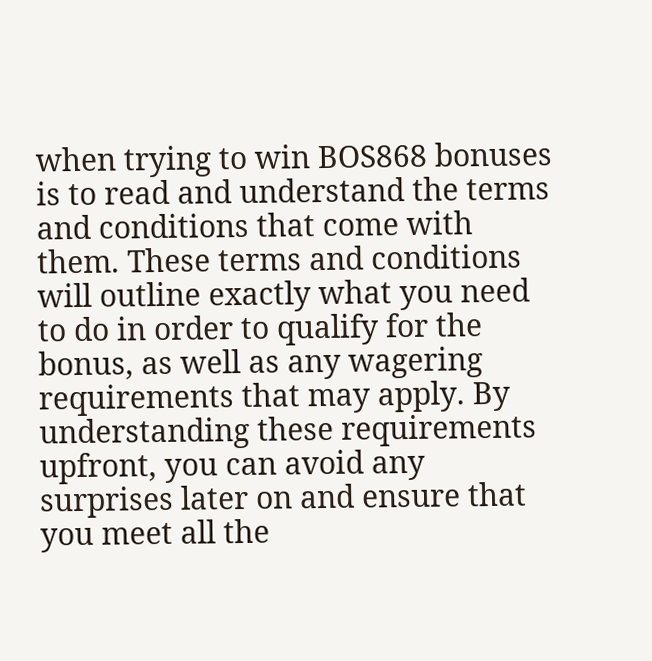when trying to win BOS868 bonuses is to read and understand the terms and conditions that come with them. These terms and conditions will outline exactly what you need to do in order to qualify for the bonus, as well as any wagering requirements that may apply. By understanding these requirements upfront, you can avoid any surprises later on and ensure that you meet all the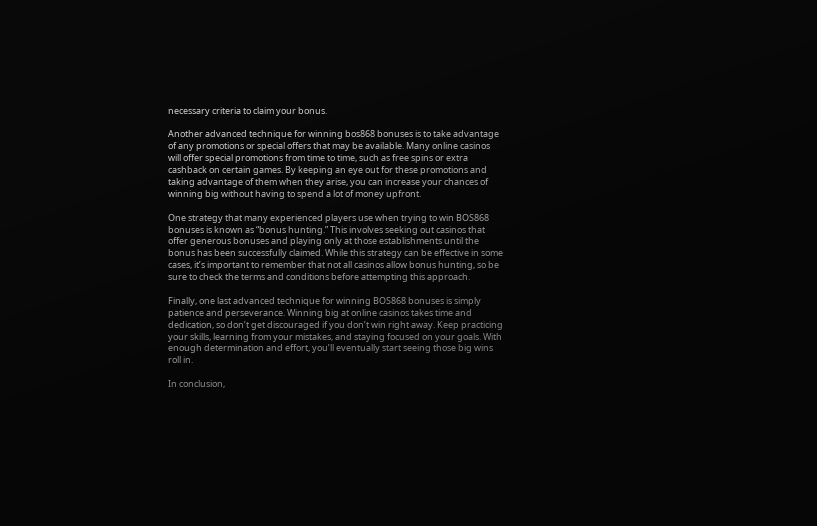necessary criteria to claim your bonus.

Another advanced technique for winning bos868 bonuses is to take advantage of any promotions or special offers that may be available. Many online casinos will offer special promotions from time to time, such as free spins or extra cashback on certain games. By keeping an eye out for these promotions and taking advantage of them when they arise, you can increase your chances of winning big without having to spend a lot of money upfront.

One strategy that many experienced players use when trying to win BOS868 bonuses is known as “bonus hunting.” This involves seeking out casinos that offer generous bonuses and playing only at those establishments until the bonus has been successfully claimed. While this strategy can be effective in some cases, it’s important to remember that not all casinos allow bonus hunting, so be sure to check the terms and conditions before attempting this approach.

Finally, one last advanced technique for winning BOS868 bonuses is simply patience and perseverance. Winning big at online casinos takes time and dedication, so don’t get discouraged if you don’t win right away. Keep practicing your skills, learning from your mistakes, and staying focused on your goals. With enough determination and effort, you’ll eventually start seeing those big wins roll in.

In conclusion,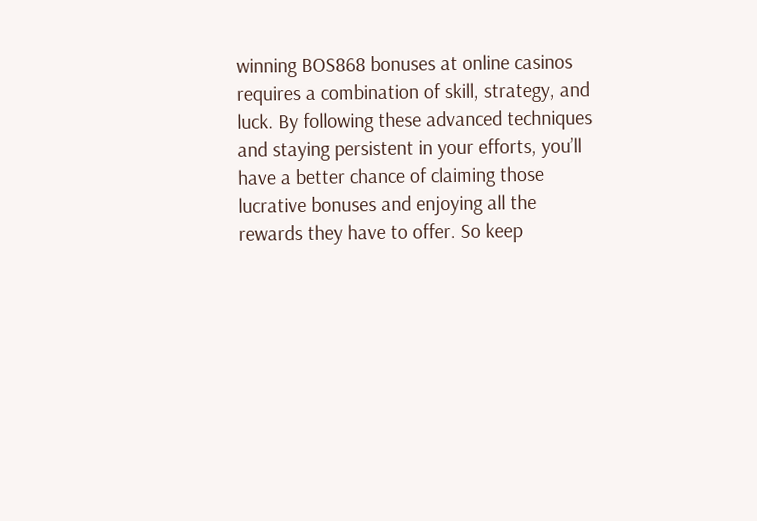winning BOS868 bonuses at online casinos requires a combination of skill, strategy, and luck. By following these advanced techniques and staying persistent in your efforts, you’ll have a better chance of claiming those lucrative bonuses and enjoying all the rewards they have to offer. So keep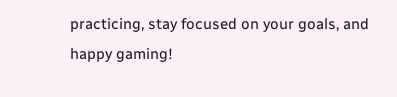practicing, stay focused on your goals, and happy gaming!